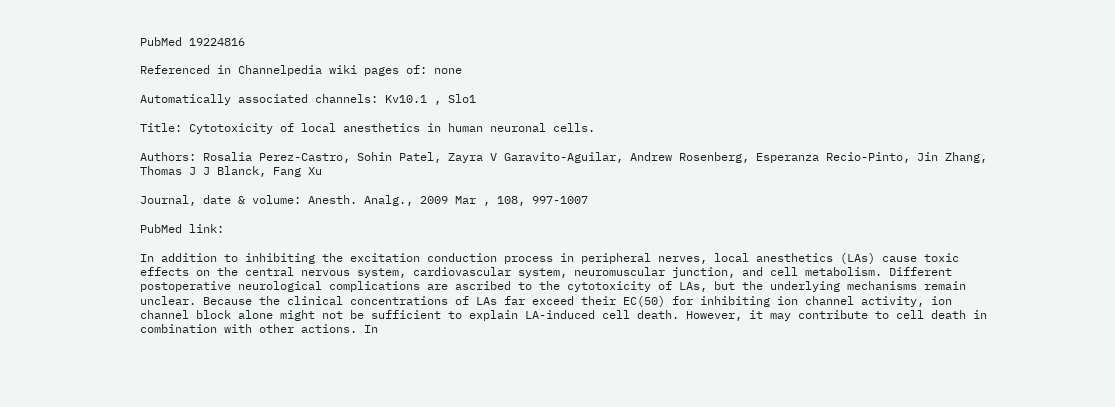PubMed 19224816

Referenced in Channelpedia wiki pages of: none

Automatically associated channels: Kv10.1 , Slo1

Title: Cytotoxicity of local anesthetics in human neuronal cells.

Authors: Rosalia Perez-Castro, Sohin Patel, Zayra V Garavito-Aguilar, Andrew Rosenberg, Esperanza Recio-Pinto, Jin Zhang, Thomas J J Blanck, Fang Xu

Journal, date & volume: Anesth. Analg., 2009 Mar , 108, 997-1007

PubMed link:

In addition to inhibiting the excitation conduction process in peripheral nerves, local anesthetics (LAs) cause toxic effects on the central nervous system, cardiovascular system, neuromuscular junction, and cell metabolism. Different postoperative neurological complications are ascribed to the cytotoxicity of LAs, but the underlying mechanisms remain unclear. Because the clinical concentrations of LAs far exceed their EC(50) for inhibiting ion channel activity, ion channel block alone might not be sufficient to explain LA-induced cell death. However, it may contribute to cell death in combination with other actions. In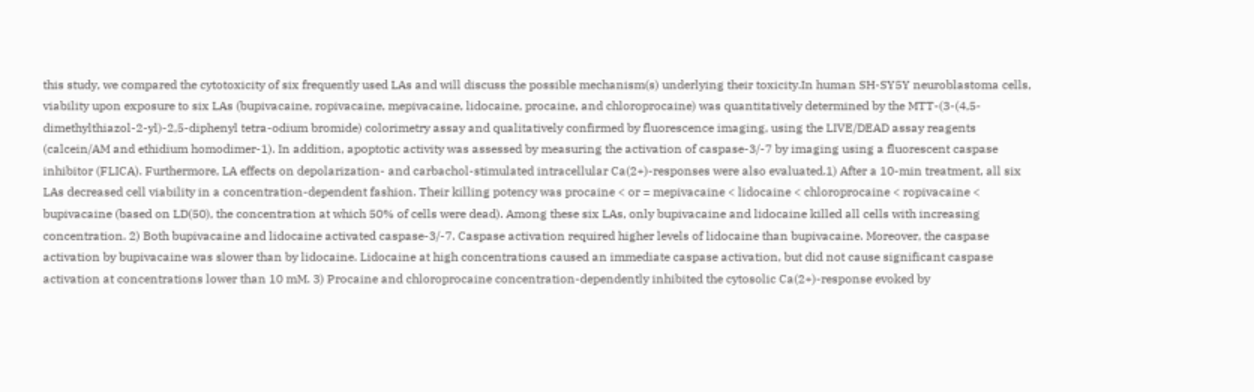this study, we compared the cytotoxicity of six frequently used LAs and will discuss the possible mechanism(s) underlying their toxicity.In human SH-SY5Y neuroblastoma cells, viability upon exposure to six LAs (bupivacaine, ropivacaine, mepivacaine, lidocaine, procaine, and chloroprocaine) was quantitatively determined by the MTT-(3-(4,5-dimethylthiazol-2-yl)-2,5-diphenyl tetra-odium bromide) colorimetry assay and qualitatively confirmed by fluorescence imaging, using the LIVE/DEAD assay reagents (calcein/AM and ethidium homodimer-1). In addition, apoptotic activity was assessed by measuring the activation of caspase-3/-7 by imaging using a fluorescent caspase inhibitor (FLICA). Furthermore, LA effects on depolarization- and carbachol-stimulated intracellular Ca(2+)-responses were also evaluated.1) After a 10-min treatment, all six LAs decreased cell viability in a concentration-dependent fashion. Their killing potency was procaine < or = mepivacaine < lidocaine < chloroprocaine < ropivacaine < bupivacaine (based on LD(50), the concentration at which 50% of cells were dead). Among these six LAs, only bupivacaine and lidocaine killed all cells with increasing concentration. 2) Both bupivacaine and lidocaine activated caspase-3/-7. Caspase activation required higher levels of lidocaine than bupivacaine. Moreover, the caspase activation by bupivacaine was slower than by lidocaine. Lidocaine at high concentrations caused an immediate caspase activation, but did not cause significant caspase activation at concentrations lower than 10 mM. 3) Procaine and chloroprocaine concentration-dependently inhibited the cytosolic Ca(2+)-response evoked by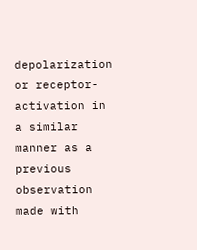depolarization or receptor-activation in a similar manner as a previous observation made with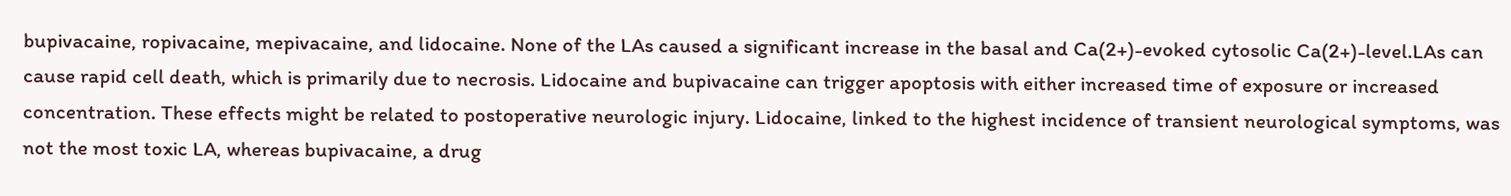bupivacaine, ropivacaine, mepivacaine, and lidocaine. None of the LAs caused a significant increase in the basal and Ca(2+)-evoked cytosolic Ca(2+)-level.LAs can cause rapid cell death, which is primarily due to necrosis. Lidocaine and bupivacaine can trigger apoptosis with either increased time of exposure or increased concentration. These effects might be related to postoperative neurologic injury. Lidocaine, linked to the highest incidence of transient neurological symptoms, was not the most toxic LA, whereas bupivacaine, a drug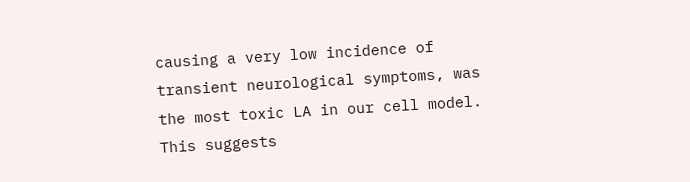causing a very low incidence of transient neurological symptoms, was the most toxic LA in our cell model. This suggests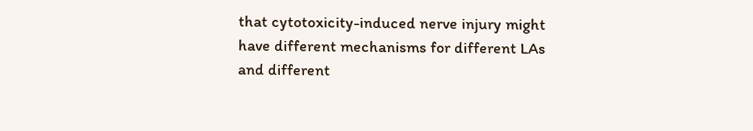that cytotoxicity-induced nerve injury might have different mechanisms for different LAs and different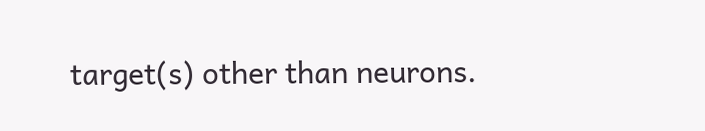target(s) other than neurons.